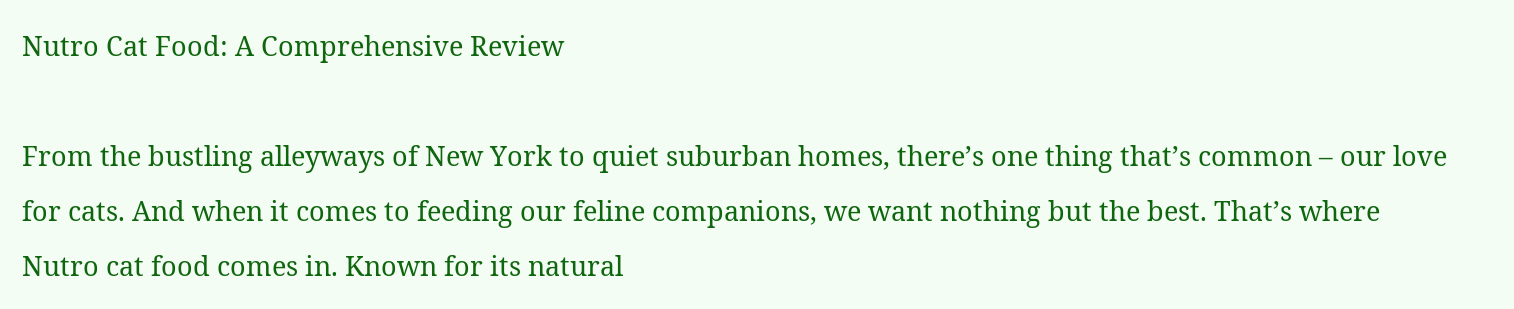Nutro Cat Food: A Comprehensive Review

From the bustling alleyways of New York to quiet suburban homes, there’s one thing that’s common – our love for cats. And when it comes to feeding our feline companions, we want nothing but the best. That’s where Nutro cat food comes in. Known for its natural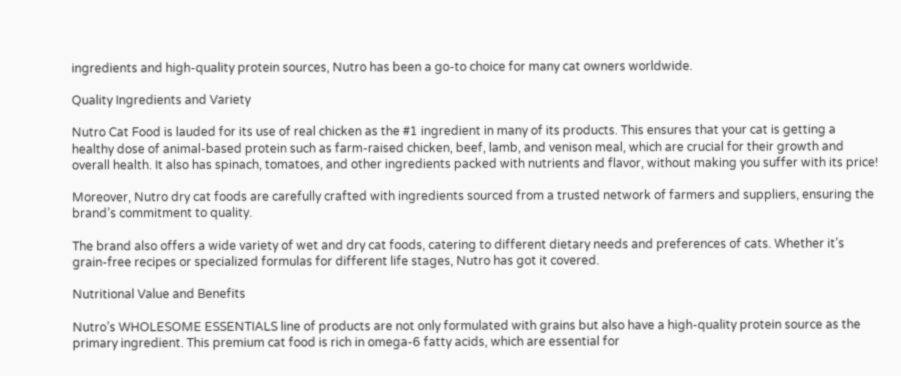ingredients and high-quality protein sources, Nutro has been a go-to choice for many cat owners worldwide.

Quality Ingredients and Variety

Nutro Cat Food is lauded for its use of real chicken as the #1 ingredient in many of its products. This ensures that your cat is getting a healthy dose of animal-based protein such as farm-raised chicken, beef, lamb, and venison meal, which are crucial for their growth and overall health. It also has spinach, tomatoes, and other ingredients packed with nutrients and flavor, without making you suffer with its price!

Moreover, Nutro dry cat foods are carefully crafted with ingredients sourced from a trusted network of farmers and suppliers, ensuring the brand’s commitment to quality.

The brand also offers a wide variety of wet and dry cat foods, catering to different dietary needs and preferences of cats. Whether it’s grain-free recipes or specialized formulas for different life stages, Nutro has got it covered.

Nutritional Value and Benefits

Nutro’s WHOLESOME ESSENTIALS line of products are not only formulated with grains but also have a high-quality protein source as the primary ingredient. This premium cat food is rich in omega-6 fatty acids, which are essential for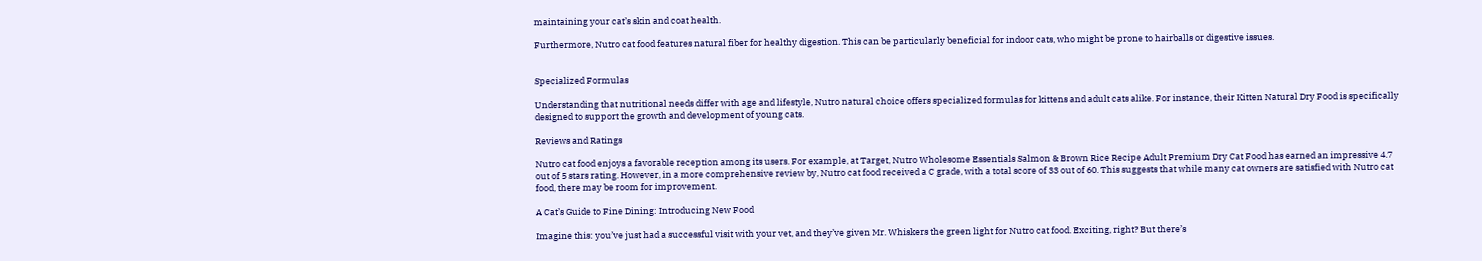maintaining your cat’s skin and coat health.

Furthermore, Nutro cat food features natural fiber for healthy digestion. This can be particularly beneficial for indoor cats, who might be prone to hairballs or digestive issues.


Specialized Formulas

Understanding that nutritional needs differ with age and lifestyle, Nutro natural choice offers specialized formulas for kittens and adult cats alike. For instance, their Kitten Natural Dry Food is specifically designed to support the growth and development of young cats.

Reviews and Ratings

Nutro cat food enjoys a favorable reception among its users. For example, at Target, Nutro Wholesome Essentials Salmon & Brown Rice Recipe Adult Premium Dry Cat Food has earned an impressive 4.7 out of 5 stars rating. However, in a more comprehensive review by, Nutro cat food received a C grade, with a total score of 33 out of 60. This suggests that while many cat owners are satisfied with Nutro cat food, there may be room for improvement.

A Cat’s Guide to Fine Dining: Introducing New Food

Imagine this: you’ve just had a successful visit with your vet, and they’ve given Mr. Whiskers the green light for Nutro cat food. Exciting, right? But there’s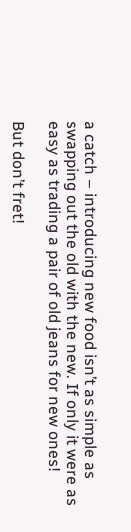a catch – introducing new food isn’t as simple as swapping out the old with the new. If only it were as easy as trading a pair of old jeans for new ones!

But don’t fret!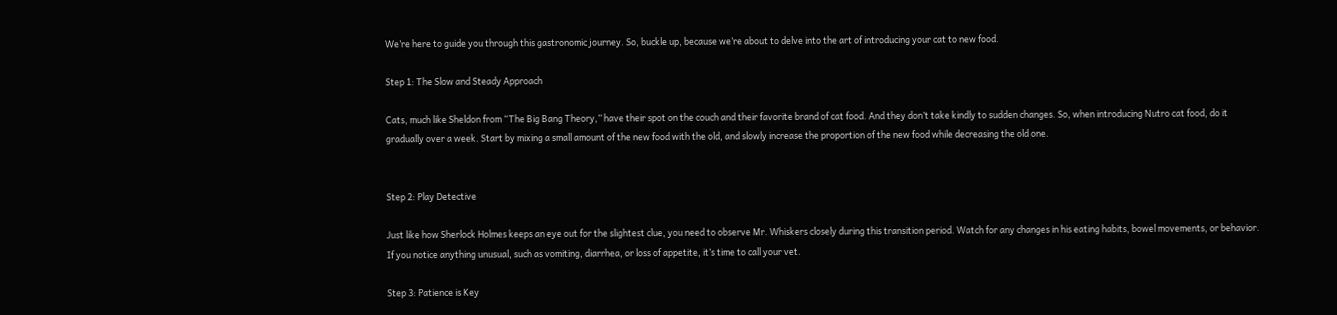We’re here to guide you through this gastronomic journey. So, buckle up, because we’re about to delve into the art of introducing your cat to new food.

Step 1: The Slow and Steady Approach

Cats, much like Sheldon from “The Big Bang Theory,” have their spot on the couch and their favorite brand of cat food. And they don’t take kindly to sudden changes. So, when introducing Nutro cat food, do it gradually over a week. Start by mixing a small amount of the new food with the old, and slowly increase the proportion of the new food while decreasing the old one.


Step 2: Play Detective

Just like how Sherlock Holmes keeps an eye out for the slightest clue, you need to observe Mr. Whiskers closely during this transition period. Watch for any changes in his eating habits, bowel movements, or behavior. If you notice anything unusual, such as vomiting, diarrhea, or loss of appetite, it’s time to call your vet.

Step 3: Patience is Key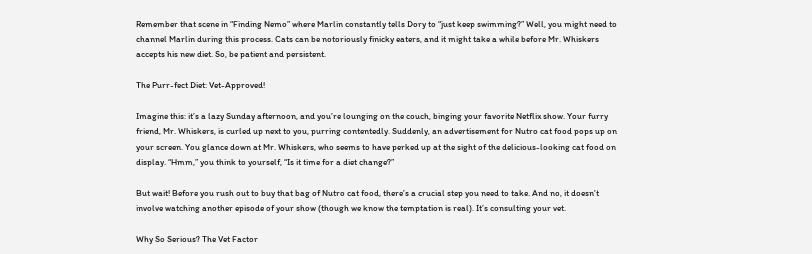Remember that scene in “Finding Nemo” where Marlin constantly tells Dory to “just keep swimming?” Well, you might need to channel Marlin during this process. Cats can be notoriously finicky eaters, and it might take a while before Mr. Whiskers accepts his new diet. So, be patient and persistent.

The Purr-fect Diet: Vet-Approved!

Imagine this: it’s a lazy Sunday afternoon, and you’re lounging on the couch, binging your favorite Netflix show. Your furry friend, Mr. Whiskers, is curled up next to you, purring contentedly. Suddenly, an advertisement for Nutro cat food pops up on your screen. You glance down at Mr. Whiskers, who seems to have perked up at the sight of the delicious-looking cat food on display. “Hmm,” you think to yourself, “Is it time for a diet change?”

But wait! Before you rush out to buy that bag of Nutro cat food, there’s a crucial step you need to take. And no, it doesn’t involve watching another episode of your show (though we know the temptation is real). It’s consulting your vet.

Why So Serious? The Vet Factor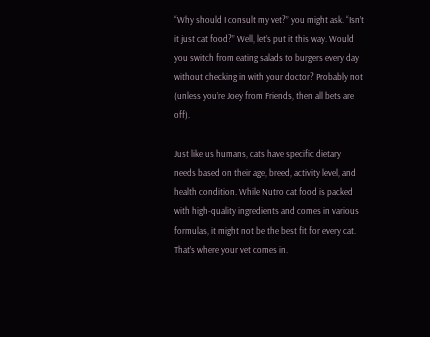“Why should I consult my vet?” you might ask. “Isn’t it just cat food?” Well, let’s put it this way. Would you switch from eating salads to burgers every day without checking in with your doctor? Probably not (unless you’re Joey from Friends, then all bets are off).

Just like us humans, cats have specific dietary needs based on their age, breed, activity level, and health condition. While Nutro cat food is packed with high-quality ingredients and comes in various formulas, it might not be the best fit for every cat. That’s where your vet comes in.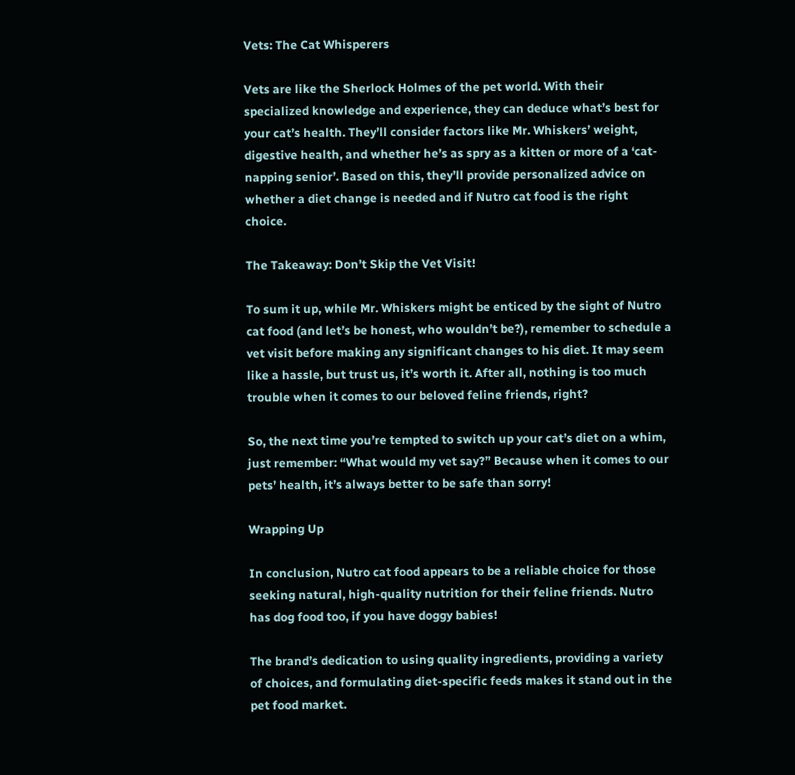Vets: The Cat Whisperers

Vets are like the Sherlock Holmes of the pet world. With their specialized knowledge and experience, they can deduce what’s best for your cat’s health. They’ll consider factors like Mr. Whiskers’ weight, digestive health, and whether he’s as spry as a kitten or more of a ‘cat-napping senior’. Based on this, they’ll provide personalized advice on whether a diet change is needed and if Nutro cat food is the right choice.

The Takeaway: Don’t Skip the Vet Visit!

To sum it up, while Mr. Whiskers might be enticed by the sight of Nutro cat food (and let’s be honest, who wouldn’t be?), remember to schedule a vet visit before making any significant changes to his diet. It may seem like a hassle, but trust us, it’s worth it. After all, nothing is too much trouble when it comes to our beloved feline friends, right?

So, the next time you’re tempted to switch up your cat’s diet on a whim, just remember: “What would my vet say?” Because when it comes to our pets’ health, it’s always better to be safe than sorry!

Wrapping Up

In conclusion, Nutro cat food appears to be a reliable choice for those seeking natural, high-quality nutrition for their feline friends. Nutro has dog food too, if you have doggy babies!

The brand’s dedication to using quality ingredients, providing a variety of choices, and formulating diet-specific feeds makes it stand out in the pet food market.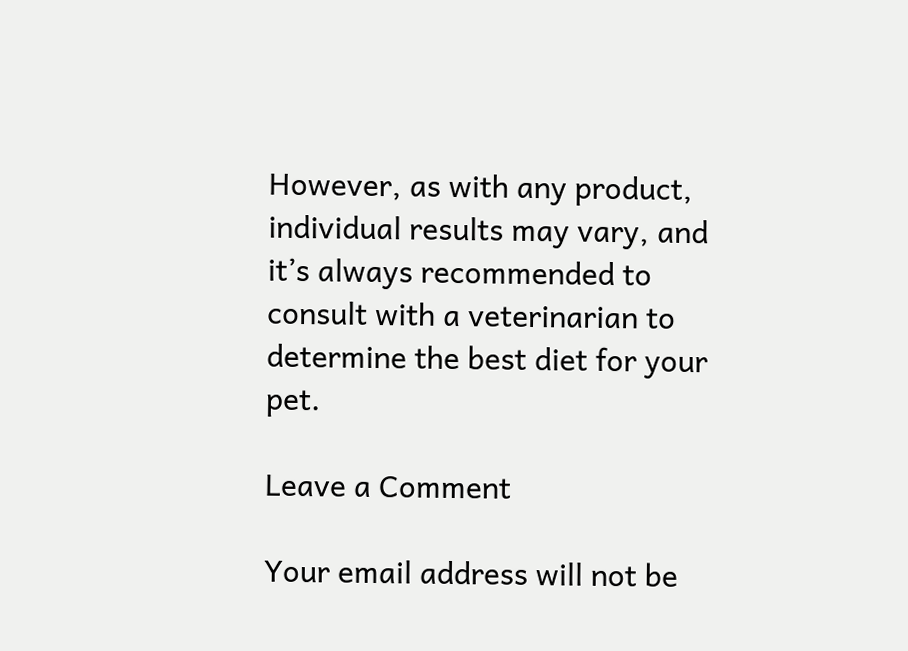However, as with any product, individual results may vary, and it’s always recommended to consult with a veterinarian to determine the best diet for your pet.

Leave a Comment

Your email address will not be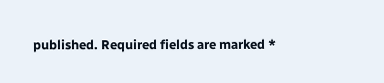published. Required fields are marked *